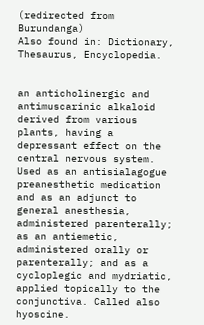(redirected from Burundanga)
Also found in: Dictionary, Thesaurus, Encyclopedia.


an anticholinergic and antimuscarinic alkaloid derived from various plants, having a depressant effect on the central nervous system. Used as an antisialagogue preanesthetic medication and as an adjunct to general anesthesia, administered parenterally; as an antiemetic, administered orally or parenterally; and as a cycloplegic and mydriatic, applied topically to the conjunctiva. Called also hyoscine.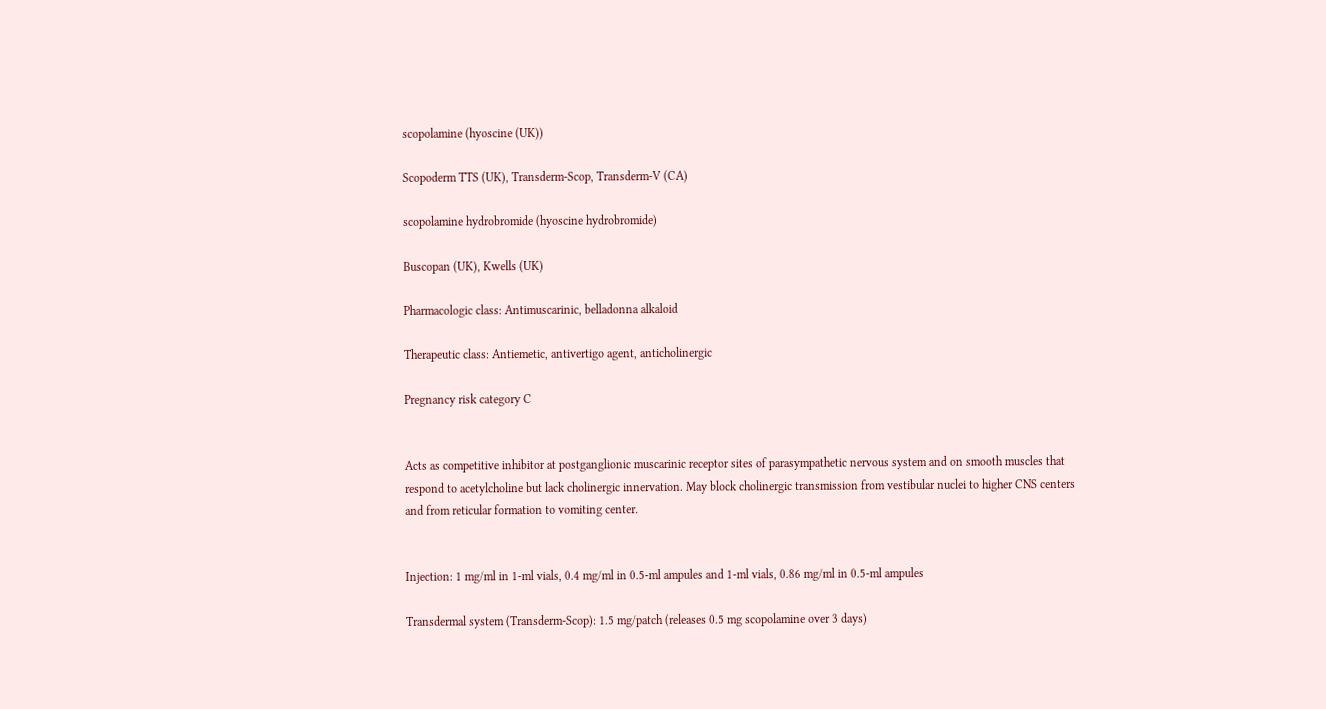scopolamine (hyoscine (UK))

Scopoderm TTS (UK), Transderm-Scop, Transderm-V (CA)

scopolamine hydrobromide (hyoscine hydrobromide)

Buscopan (UK), Kwells (UK)

Pharmacologic class: Antimuscarinic, belladonna alkaloid

Therapeutic class: Antiemetic, antivertigo agent, anticholinergic

Pregnancy risk category C


Acts as competitive inhibitor at postganglionic muscarinic receptor sites of parasympathetic nervous system and on smooth muscles that respond to acetylcholine but lack cholinergic innervation. May block cholinergic transmission from vestibular nuclei to higher CNS centers and from reticular formation to vomiting center.


Injection: 1 mg/ml in 1-ml vials, 0.4 mg/ml in 0.5-ml ampules and 1-ml vials, 0.86 mg/ml in 0.5-ml ampules

Transdermal system (Transderm-Scop): 1.5 mg/patch (releases 0.5 mg scopolamine over 3 days)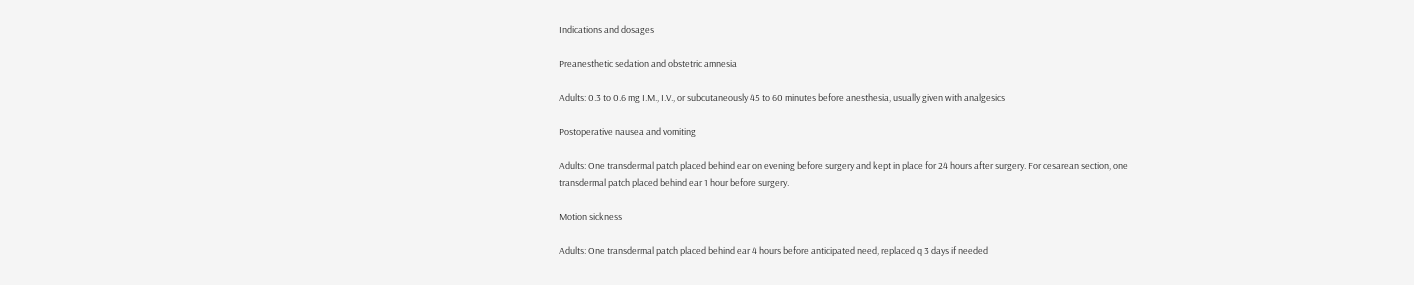Indications and dosages

Preanesthetic sedation and obstetric amnesia

Adults: 0.3 to 0.6 mg I.M., I.V., or subcutaneously 45 to 60 minutes before anesthesia, usually given with analgesics

Postoperative nausea and vomiting

Adults: One transdermal patch placed behind ear on evening before surgery and kept in place for 24 hours after surgery. For cesarean section, one transdermal patch placed behind ear 1 hour before surgery.

Motion sickness

Adults: One transdermal patch placed behind ear 4 hours before anticipated need, replaced q 3 days if needed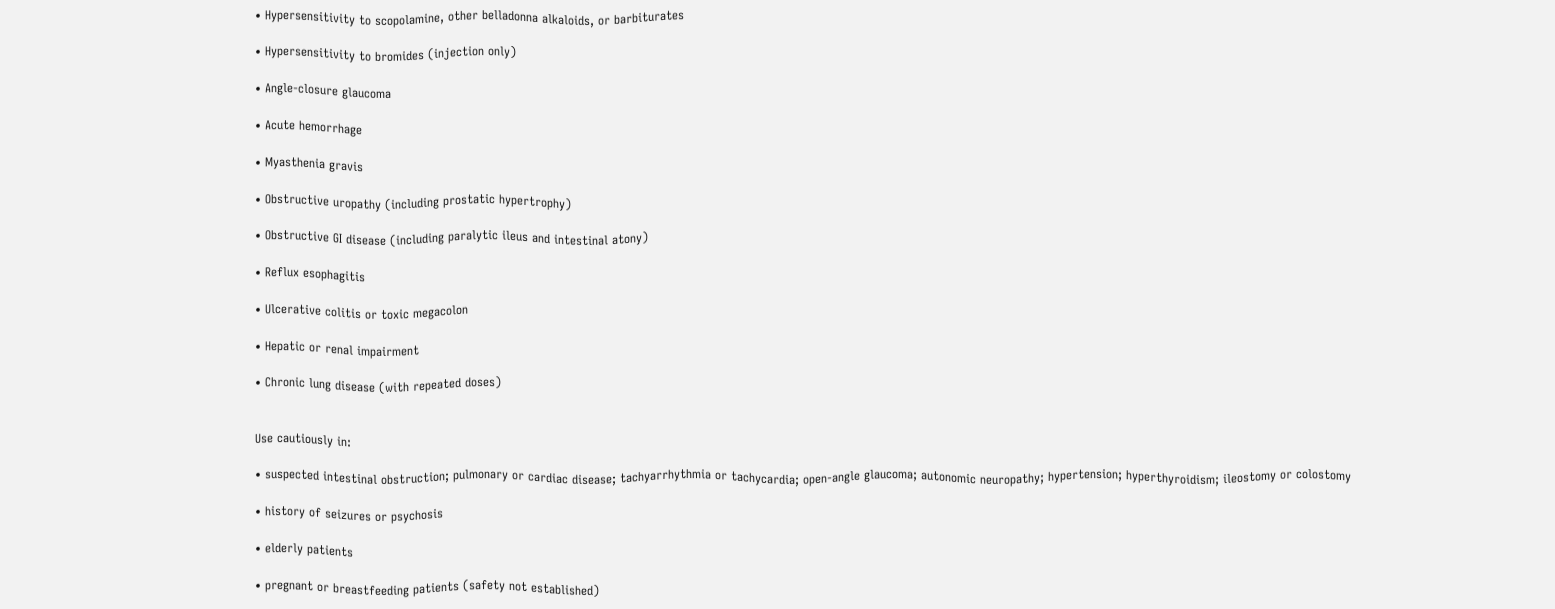• Hypersensitivity to scopolamine, other belladonna alkaloids, or barbiturates

• Hypersensitivity to bromides (injection only)

• Angle-closure glaucoma

• Acute hemorrhage

• Myasthenia gravis

• Obstructive uropathy (including prostatic hypertrophy)

• Obstructive GI disease (including paralytic ileus and intestinal atony)

• Reflux esophagitis

• Ulcerative colitis or toxic megacolon

• Hepatic or renal impairment

• Chronic lung disease (with repeated doses)


Use cautiously in:

• suspected intestinal obstruction; pulmonary or cardiac disease; tachyarrhythmia or tachycardia; open-angle glaucoma; autonomic neuropathy; hypertension; hyperthyroidism; ileostomy or colostomy

• history of seizures or psychosis

• elderly patients

• pregnant or breastfeeding patients (safety not established)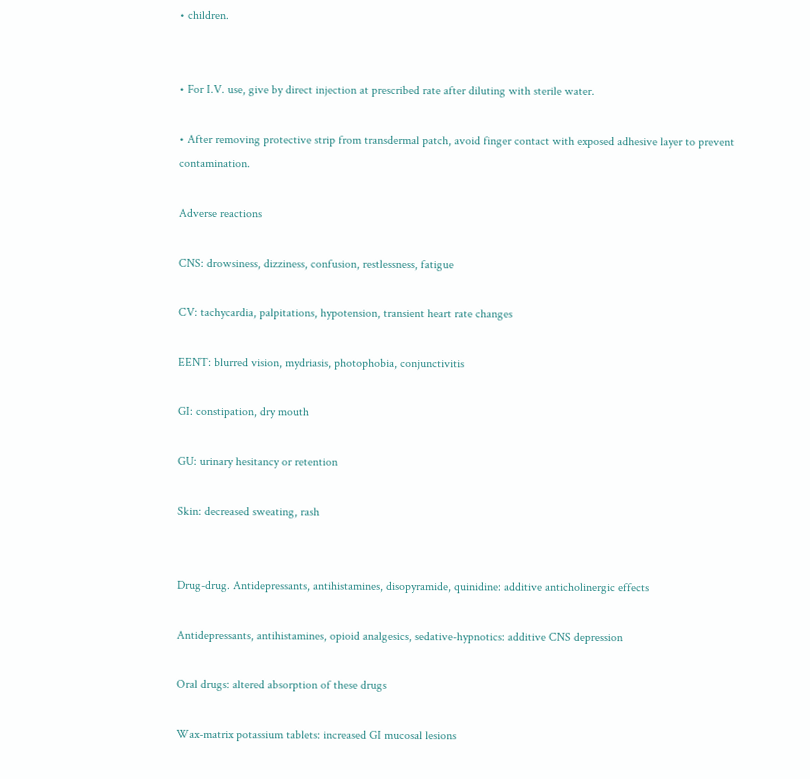• children.


• For I.V. use, give by direct injection at prescribed rate after diluting with sterile water.

• After removing protective strip from transdermal patch, avoid finger contact with exposed adhesive layer to prevent contamination.

Adverse reactions

CNS: drowsiness, dizziness, confusion, restlessness, fatigue

CV: tachycardia, palpitations, hypotension, transient heart rate changes

EENT: blurred vision, mydriasis, photophobia, conjunctivitis

GI: constipation, dry mouth

GU: urinary hesitancy or retention

Skin: decreased sweating, rash


Drug-drug. Antidepressants, antihistamines, disopyramide, quinidine: additive anticholinergic effects

Antidepressants, antihistamines, opioid analgesics, sedative-hypnotics: additive CNS depression

Oral drugs: altered absorption of these drugs

Wax-matrix potassium tablets: increased GI mucosal lesions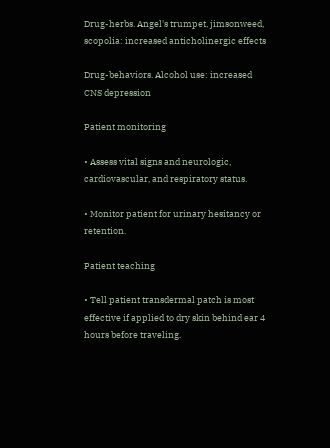Drug-herbs. Angel's trumpet, jimsonweed, scopolia: increased anticholinergic effects

Drug-behaviors. Alcohol use: increased CNS depression

Patient monitoring

• Assess vital signs and neurologic, cardiovascular, and respiratory status.

• Monitor patient for urinary hesitancy or retention.

Patient teaching

• Tell patient transdermal patch is most effective if applied to dry skin behind ear 4 hours before traveling.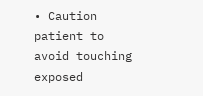• Caution patient to avoid touching exposed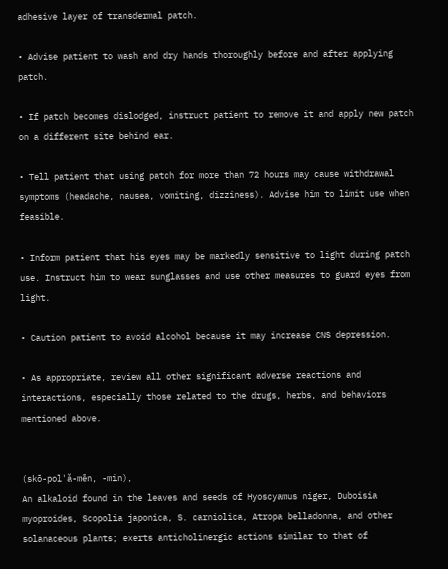adhesive layer of transdermal patch.

• Advise patient to wash and dry hands thoroughly before and after applying patch.

• If patch becomes dislodged, instruct patient to remove it and apply new patch on a different site behind ear.

• Tell patient that using patch for more than 72 hours may cause withdrawal symptoms (headache, nausea, vomiting, dizziness). Advise him to limit use when feasible.

• Inform patient that his eyes may be markedly sensitive to light during patch use. Instruct him to wear sunglasses and use other measures to guard eyes from light.

• Caution patient to avoid alcohol because it may increase CNS depression.

• As appropriate, review all other significant adverse reactions and interactions, especially those related to the drugs, herbs, and behaviors mentioned above.


(skō-pol'ă-mēn, -min),
An alkaloid found in the leaves and seeds of Hyoscyamus niger, Duboisia myoproides, Scopolia japonica, S. carniolica, Atropa belladonna, and other solanaceous plants; exerts anticholinergic actions similar to that of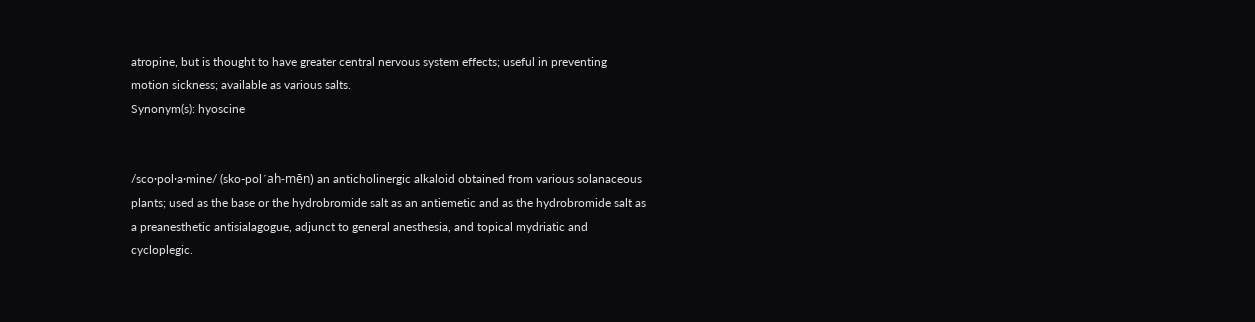atropine, but is thought to have greater central nervous system effects; useful in preventing motion sickness; available as various salts.
Synonym(s): hyoscine


/sco·pol·a·mine/ (sko-pol´ah-mēn) an anticholinergic alkaloid obtained from various solanaceous plants; used as the base or the hydrobromide salt as an antiemetic and as the hydrobromide salt as a preanesthetic antisialagogue, adjunct to general anesthesia, and topical mydriatic and cycloplegic.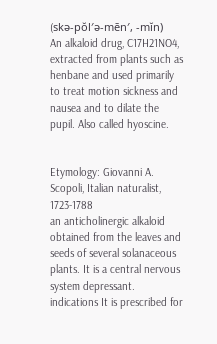(skə-pŏl′ə-mēn′, -mĭn)
An alkaloid drug, C17H21NO4, extracted from plants such as henbane and used primarily to treat motion sickness and nausea and to dilate the pupil. Also called hyoscine.


Etymology: Giovanni A. Scopoli, Italian naturalist, 1723-1788
an anticholinergic alkaloid obtained from the leaves and seeds of several solanaceous plants. It is a central nervous system depressant.
indications It is prescribed for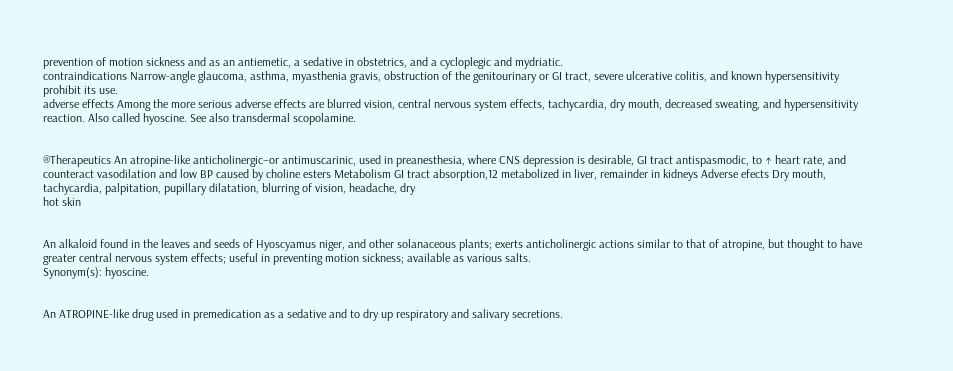prevention of motion sickness and as an antiemetic, a sedative in obstetrics, and a cycloplegic and mydriatic.
contraindications Narrow-angle glaucoma, asthma, myasthenia gravis, obstruction of the genitourinary or GI tract, severe ulcerative colitis, and known hypersensitivity prohibit its use.
adverse effects Among the more serious adverse effects are blurred vision, central nervous system effects, tachycardia, dry mouth, decreased sweating, and hypersensitivity reaction. Also called hyoscine. See also transdermal scopolamine.


®Therapeutics An atropine-like anticholinergic–or antimuscarinic, used in preanesthesia, where CNS depression is desirable, GI tract antispasmodic, to ↑ heart rate, and counteract vasodilation and low BP caused by choline esters Metabolism GI tract absorption,12 metabolized in liver, remainder in kidneys Adverse efects Dry mouth, tachycardia, palpitation, pupillary dilatation, blurring of vision, headache, dry
hot skin


An alkaloid found in the leaves and seeds of Hyoscyamus niger, and other solanaceous plants; exerts anticholinergic actions similar to that of atropine, but thought to have greater central nervous system effects; useful in preventing motion sickness; available as various salts.
Synonym(s): hyoscine.


An ATROPINE-like drug used in premedication as a sedative and to dry up respiratory and salivary secretions.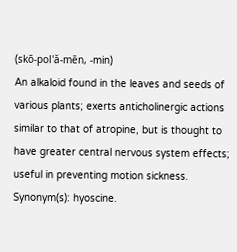(skō-pol'ă-mēn, -min)
An alkaloid found in the leaves and seeds of various plants; exerts anticholinergic actions similar to that of atropine, but is thought to have greater central nervous system effects; useful in preventing motion sickness.
Synonym(s): hyoscine.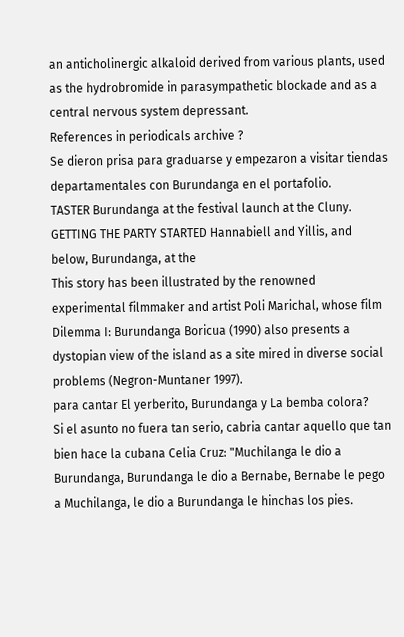an anticholinergic alkaloid derived from various plants, used as the hydrobromide in parasympathetic blockade and as a central nervous system depressant.
References in periodicals archive ?
Se dieron prisa para graduarse y empezaron a visitar tiendas departamentales con Burundanga en el portafolio.
TASTER Burundanga at the festival launch at the Cluny.
GETTING THE PARTY STARTED Hannabiell and Yillis, and below, Burundanga, at the
This story has been illustrated by the renowned experimental filmmaker and artist Poli Marichal, whose film Dilemma I: Burundanga Boricua (1990) also presents a dystopian view of the island as a site mired in diverse social problems (Negron-Muntaner 1997).
para cantar El yerberito, Burundanga y La bemba colora?
Si el asunto no fuera tan serio, cabria cantar aquello que tan bien hace la cubana Celia Cruz: "Muchilanga le dio a Burundanga, Burundanga le dio a Bernabe, Bernabe le pego a Muchilanga, le dio a Burundanga le hinchas los pies.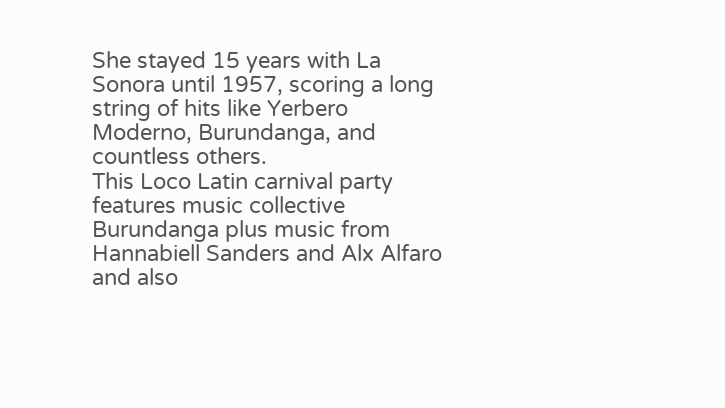She stayed 15 years with La Sonora until 1957, scoring a long string of hits like Yerbero Moderno, Burundanga, and countless others.
This Loco Latin carnival party features music collective Burundanga plus music from Hannabiell Sanders and Alx Alfaro and also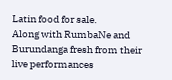Latin food for sale.
Along with RumbaNe and Burundanga fresh from their live performances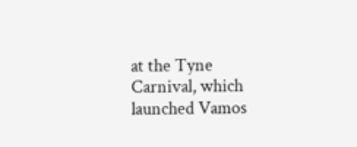at the Tyne Carnival, which launched Vamos